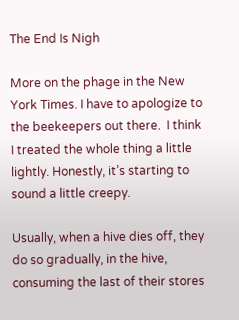The End Is Nigh

More on the phage in the New York Times. I have to apologize to the beekeepers out there.  I think I treated the whole thing a little lightly. Honestly, it’s starting to sound a little creepy.

Usually, when a hive dies off, they do so gradually, in the hive, consuming the last of their stores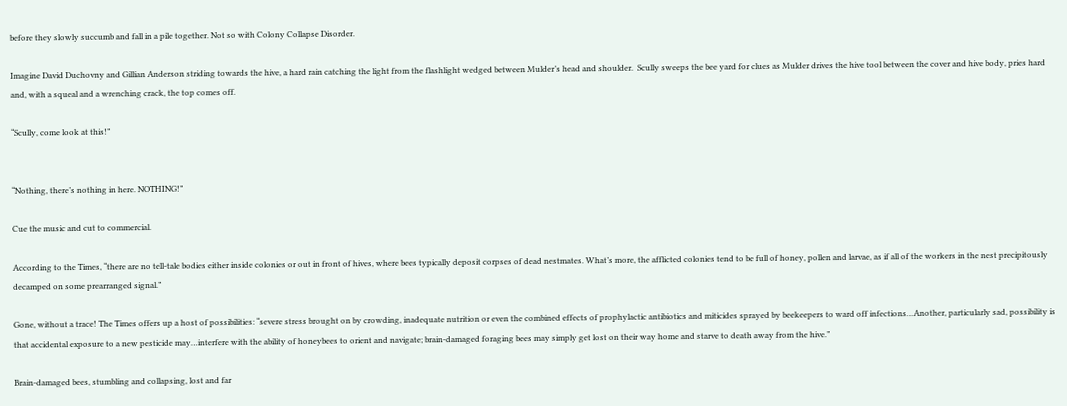before they slowly succumb and fall in a pile together. Not so with Colony Collapse Disorder.

Imagine David Duchovny and Gillian Anderson striding towards the hive, a hard rain catching the light from the flashlight wedged between Mulder’s head and shoulder.  Scully sweeps the bee yard for clues as Mulder drives the hive tool between the cover and hive body, pries hard and, with a squeal and a wrenching crack, the top comes off.

“Scully, come look at this!”


“Nothing, there’s nothing in here. NOTHING!”

Cue the music and cut to commercial.

According to the Times, “there are no tell-tale bodies either inside colonies or out in front of hives, where bees typically deposit corpses of dead nestmates. What’s more, the afflicted colonies tend to be full of honey, pollen and larvae, as if all of the workers in the nest precipitously decamped on some prearranged signal.”

Gone, without a trace! The Times offers up a host of possibilities: “severe stress brought on by crowding, inadequate nutrition or even the combined effects of prophylactic antibiotics and miticides sprayed by beekeepers to ward off infections…Another, particularly sad, possibility is that accidental exposure to a new pesticide may…interfere with the ability of honeybees to orient and navigate; brain-damaged foraging bees may simply get lost on their way home and starve to death away from the hive.”

Brain-damaged bees, stumbling and collapsing, lost and far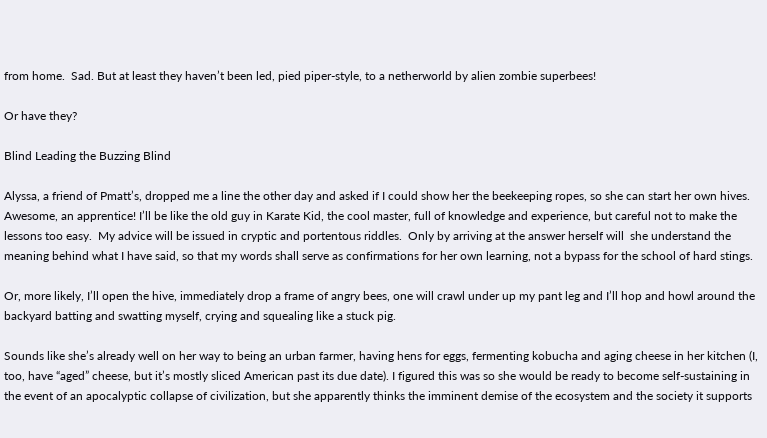from home.  Sad. But at least they haven’t been led, pied piper-style, to a netherworld by alien zombie superbees!

Or have they?

Blind Leading the Buzzing Blind

Alyssa, a friend of Pmatt’s, dropped me a line the other day and asked if I could show her the beekeeping ropes, so she can start her own hives.  Awesome, an apprentice! I’ll be like the old guy in Karate Kid, the cool master, full of knowledge and experience, but careful not to make the lessons too easy.  My advice will be issued in cryptic and portentous riddles.  Only by arriving at the answer herself will  she understand the meaning behind what I have said, so that my words shall serve as confirmations for her own learning, not a bypass for the school of hard stings.

Or, more likely, I’ll open the hive, immediately drop a frame of angry bees, one will crawl under up my pant leg and I’ll hop and howl around the backyard batting and swatting myself, crying and squealing like a stuck pig.

Sounds like she’s already well on her way to being an urban farmer, having hens for eggs, fermenting kobucha and aging cheese in her kitchen (I, too, have “aged” cheese, but it’s mostly sliced American past its due date). I figured this was so she would be ready to become self-sustaining in the event of an apocalyptic collapse of civilization, but she apparently thinks the imminent demise of the ecosystem and the society it supports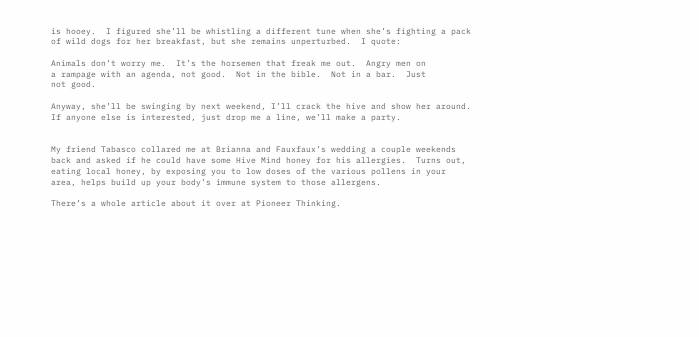is hooey.  I figured she’ll be whistling a different tune when she’s fighting a pack of wild dogs for her breakfast, but she remains unperturbed.  I quote:

Animals don’t worry me.  It’s the horsemen that freak me out.  Angry men on
a rampage with an agenda, not good.  Not in the bible.  Not in a bar.  Just
not good.

Anyway, she’ll be swinging by next weekend, I’ll crack the hive and show her around.  If anyone else is interested, just drop me a line, we’ll make a party.


My friend Tabasco collared me at Brianna and Fauxfaux’s wedding a couple weekends back and asked if he could have some Hive Mind honey for his allergies.  Turns out, eating local honey, by exposing you to low doses of the various pollens in your area, helps build up your body’s immune system to those allergens.

There’s a whole article about it over at Pioneer Thinking.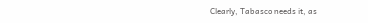Clearly, Tabasco needs it, as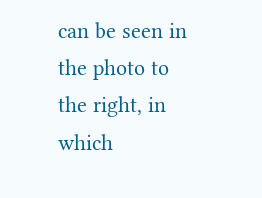can be seen in the photo to the right, in which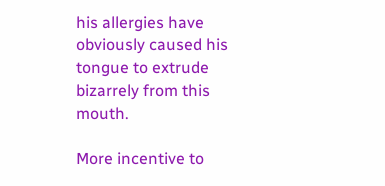his allergies have obviously caused his tongue to extrude bizarrely from this mouth.

More incentive to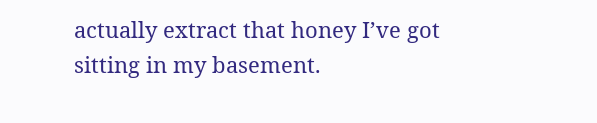actually extract that honey I’ve got sitting in my basement.